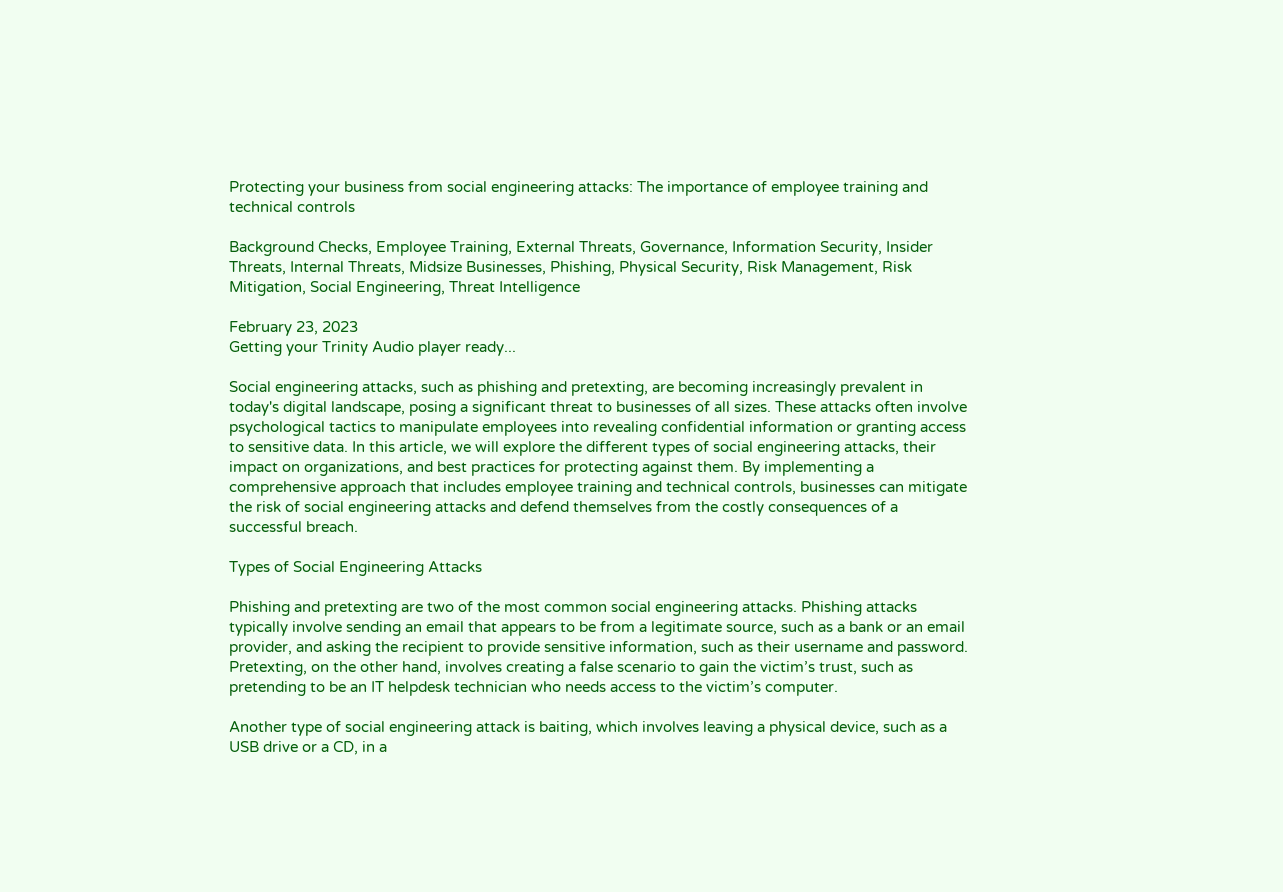Protecting your business from social engineering attacks: The importance of employee training and technical controls

Background Checks, Employee Training, External Threats, Governance, Information Security, Insider Threats, Internal Threats, Midsize Businesses, Phishing, Physical Security, Risk Management, Risk Mitigation, Social Engineering, Threat Intelligence

February 23, 2023
Getting your Trinity Audio player ready...

Social engineering attacks, such as phishing and pretexting, are becoming increasingly prevalent in today's digital landscape, posing a significant threat to businesses of all sizes. These attacks often involve psychological tactics to manipulate employees into revealing confidential information or granting access to sensitive data. In this article, we will explore the different types of social engineering attacks, their impact on organizations, and best practices for protecting against them. By implementing a comprehensive approach that includes employee training and technical controls, businesses can mitigate the risk of social engineering attacks and defend themselves from the costly consequences of a successful breach.

Types of Social Engineering Attacks

Phishing and pretexting are two of the most common social engineering attacks. Phishing attacks typically involve sending an email that appears to be from a legitimate source, such as a bank or an email provider, and asking the recipient to provide sensitive information, such as their username and password. Pretexting, on the other hand, involves creating a false scenario to gain the victim’s trust, such as pretending to be an IT helpdesk technician who needs access to the victim’s computer.

Another type of social engineering attack is baiting, which involves leaving a physical device, such as a USB drive or a CD, in a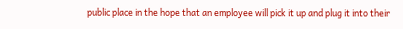public place in the hope that an employee will pick it up and plug it into their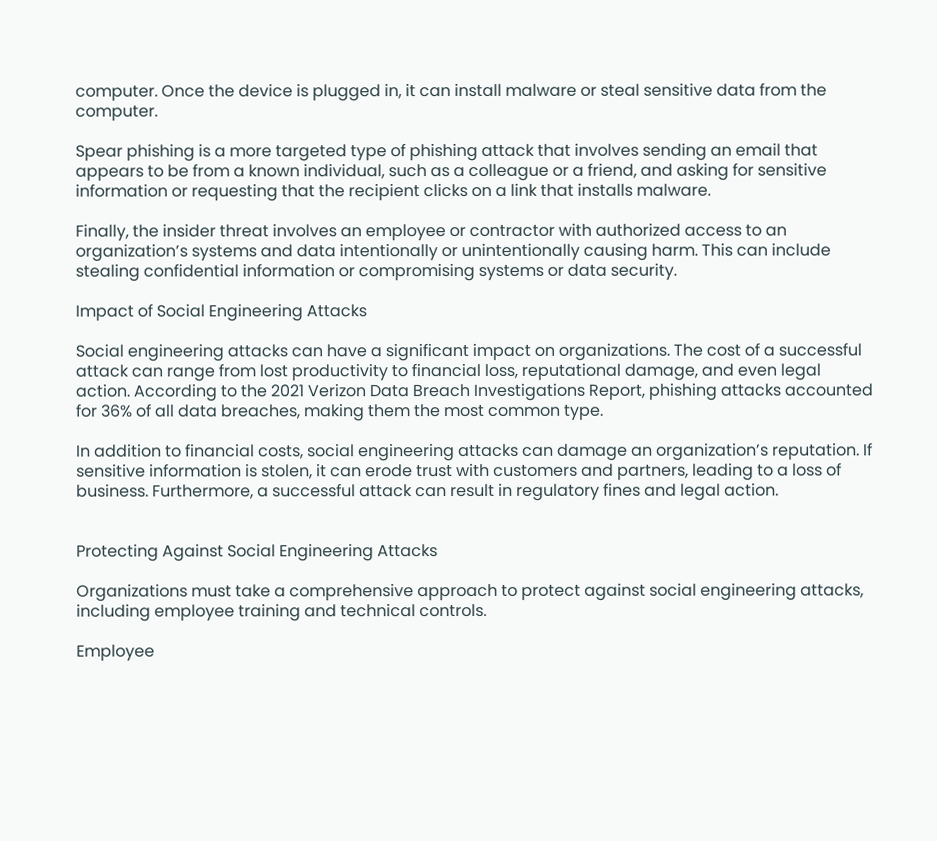computer. Once the device is plugged in, it can install malware or steal sensitive data from the computer.

Spear phishing is a more targeted type of phishing attack that involves sending an email that appears to be from a known individual, such as a colleague or a friend, and asking for sensitive information or requesting that the recipient clicks on a link that installs malware.

Finally, the insider threat involves an employee or contractor with authorized access to an organization’s systems and data intentionally or unintentionally causing harm. This can include stealing confidential information or compromising systems or data security.

Impact of Social Engineering Attacks

Social engineering attacks can have a significant impact on organizations. The cost of a successful attack can range from lost productivity to financial loss, reputational damage, and even legal action. According to the 2021 Verizon Data Breach Investigations Report, phishing attacks accounted for 36% of all data breaches, making them the most common type.

In addition to financial costs, social engineering attacks can damage an organization’s reputation. If sensitive information is stolen, it can erode trust with customers and partners, leading to a loss of business. Furthermore, a successful attack can result in regulatory fines and legal action.


Protecting Against Social Engineering Attacks

Organizations must take a comprehensive approach to protect against social engineering attacks, including employee training and technical controls.

Employee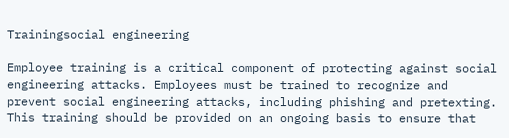Trainingsocial engineering

Employee training is a critical component of protecting against social engineering attacks. Employees must be trained to recognize and prevent social engineering attacks, including phishing and pretexting. This training should be provided on an ongoing basis to ensure that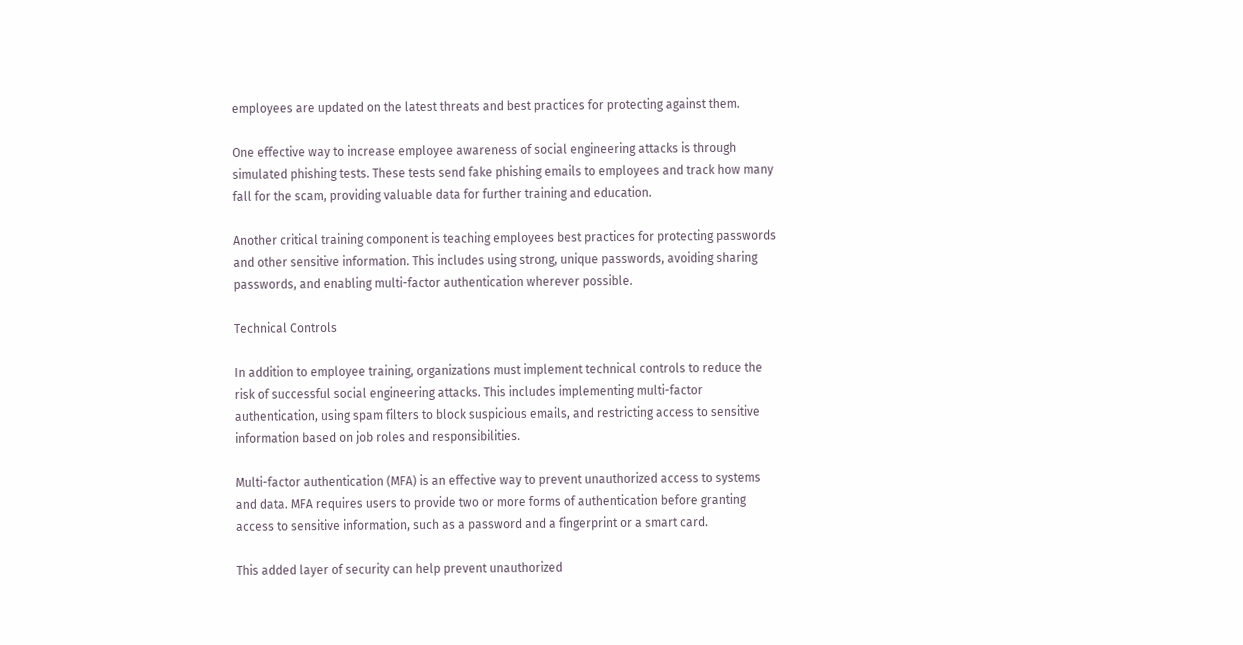employees are updated on the latest threats and best practices for protecting against them.

One effective way to increase employee awareness of social engineering attacks is through simulated phishing tests. These tests send fake phishing emails to employees and track how many fall for the scam, providing valuable data for further training and education.

Another critical training component is teaching employees best practices for protecting passwords and other sensitive information. This includes using strong, unique passwords, avoiding sharing passwords, and enabling multi-factor authentication wherever possible.

Technical Controls

In addition to employee training, organizations must implement technical controls to reduce the risk of successful social engineering attacks. This includes implementing multi-factor authentication, using spam filters to block suspicious emails, and restricting access to sensitive information based on job roles and responsibilities.

Multi-factor authentication (MFA) is an effective way to prevent unauthorized access to systems and data. MFA requires users to provide two or more forms of authentication before granting access to sensitive information, such as a password and a fingerprint or a smart card.

This added layer of security can help prevent unauthorized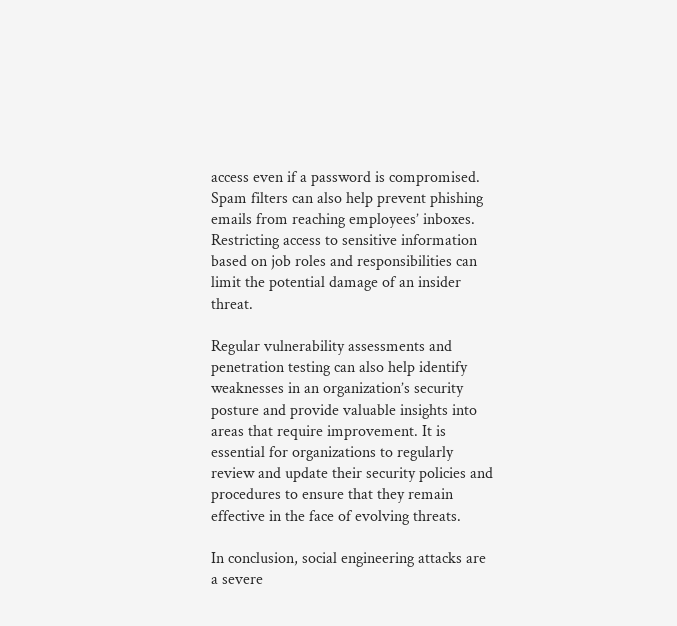access even if a password is compromised. Spam filters can also help prevent phishing emails from reaching employees’ inboxes. Restricting access to sensitive information based on job roles and responsibilities can limit the potential damage of an insider threat.

Regular vulnerability assessments and penetration testing can also help identify weaknesses in an organization’s security posture and provide valuable insights into areas that require improvement. It is essential for organizations to regularly review and update their security policies and procedures to ensure that they remain effective in the face of evolving threats.

In conclusion, social engineering attacks are a severe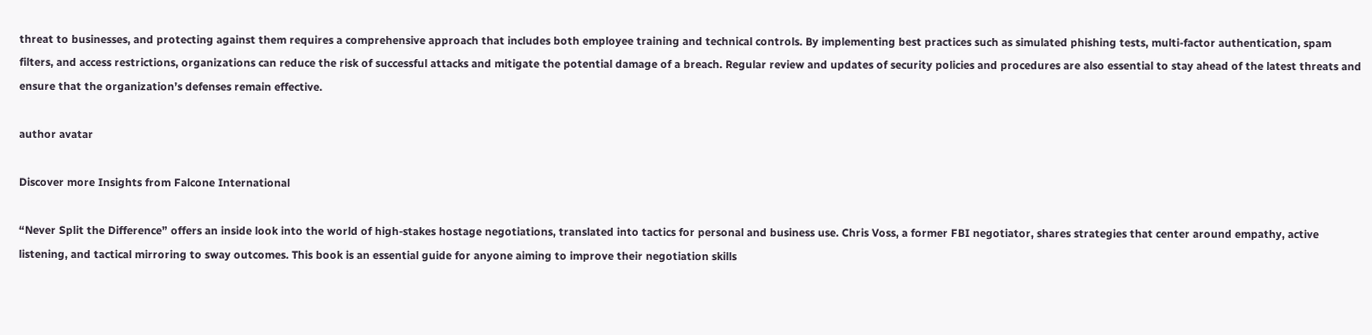threat to businesses, and protecting against them requires a comprehensive approach that includes both employee training and technical controls. By implementing best practices such as simulated phishing tests, multi-factor authentication, spam filters, and access restrictions, organizations can reduce the risk of successful attacks and mitigate the potential damage of a breach. Regular review and updates of security policies and procedures are also essential to stay ahead of the latest threats and ensure that the organization’s defenses remain effective.

author avatar

Discover more Insights from Falcone International

“Never Split the Difference” offers an inside look into the world of high-stakes hostage negotiations, translated into tactics for personal and business use. Chris Voss, a former FBI negotiator, shares strategies that center around empathy, active listening, and tactical mirroring to sway outcomes. This book is an essential guide for anyone aiming to improve their negotiation skills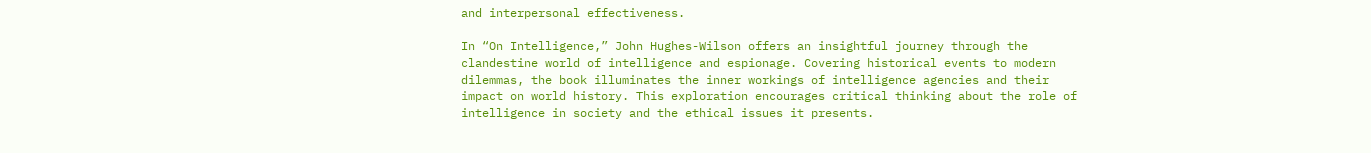and interpersonal effectiveness.

In “On Intelligence,” John Hughes-Wilson offers an insightful journey through the clandestine world of intelligence and espionage. Covering historical events to modern dilemmas, the book illuminates the inner workings of intelligence agencies and their impact on world history. This exploration encourages critical thinking about the role of intelligence in society and the ethical issues it presents.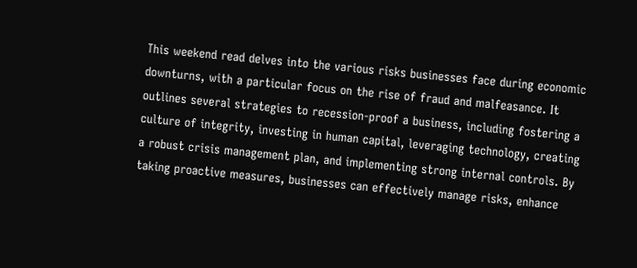This weekend read delves into the various risks businesses face during economic downturns, with a particular focus on the rise of fraud and malfeasance. It outlines several strategies to recession-proof a business, including fostering a culture of integrity, investing in human capital, leveraging technology, creating a robust crisis management plan, and implementing strong internal controls. By taking proactive measures, businesses can effectively manage risks, enhance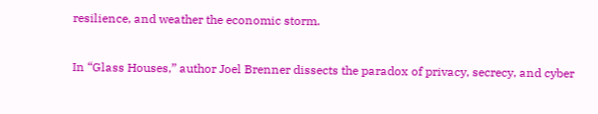resilience, and weather the economic storm.

In “Glass Houses,” author Joel Brenner dissects the paradox of privacy, secrecy, and cyber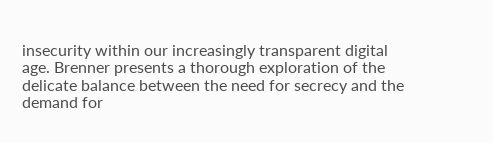insecurity within our increasingly transparent digital age. Brenner presents a thorough exploration of the delicate balance between the need for secrecy and the demand for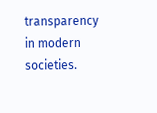transparency in modern societies.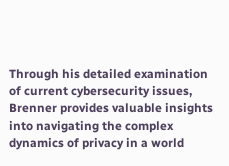Through his detailed examination of current cybersecurity issues, Brenner provides valuable insights into navigating the complex dynamics of privacy in a world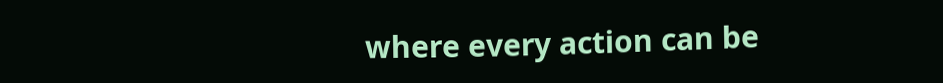where every action can be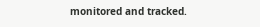monitored and tracked.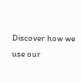Discover how we use our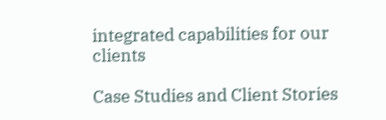integrated capabilities for our clients

Case Studies and Client Stories